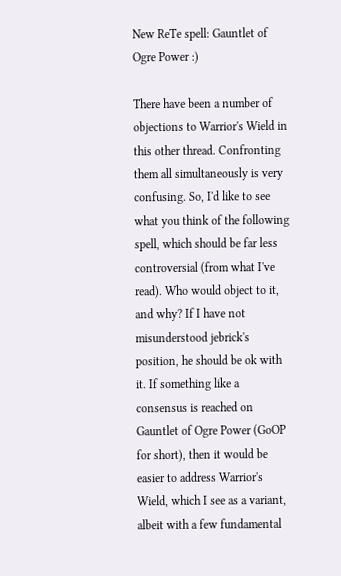New ReTe spell: Gauntlet of Ogre Power :)

There have been a number of objections to Warrior's Wield in this other thread. Confronting them all simultaneously is very confusing. So, I'd like to see what you think of the following spell, which should be far less controversial (from what I've read). Who would object to it, and why? If I have not misunderstood jebrick's position, he should be ok with it. If something like a consensus is reached on Gauntlet of Ogre Power (GoOP for short), then it would be easier to address Warrior's Wield, which I see as a variant, albeit with a few fundamental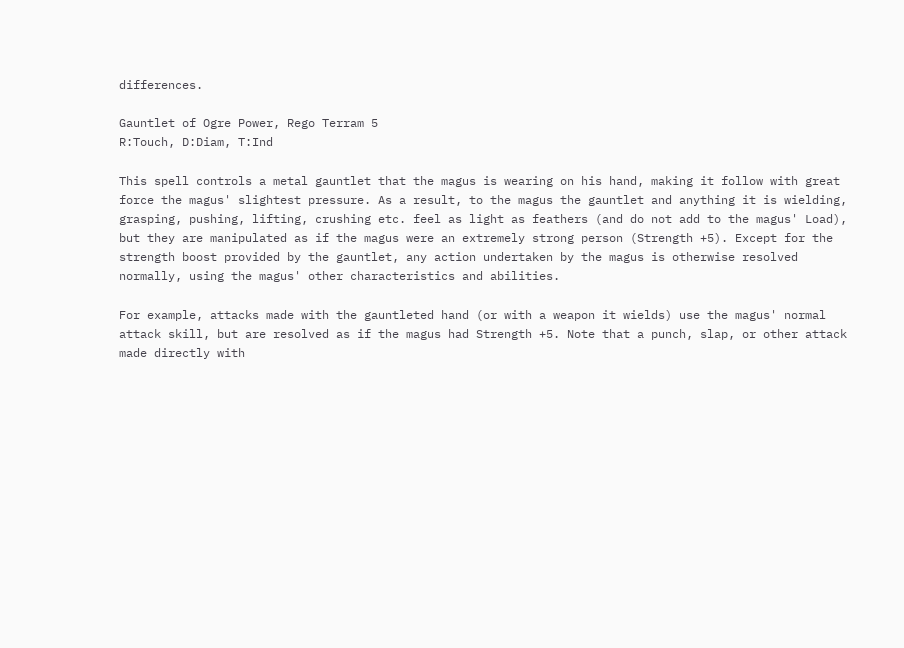differences.

Gauntlet of Ogre Power, Rego Terram 5
R:Touch, D:Diam, T:Ind

This spell controls a metal gauntlet that the magus is wearing on his hand, making it follow with great force the magus' slightest pressure. As a result, to the magus the gauntlet and anything it is wielding, grasping, pushing, lifting, crushing etc. feel as light as feathers (and do not add to the magus' Load), but they are manipulated as if the magus were an extremely strong person (Strength +5). Except for the strength boost provided by the gauntlet, any action undertaken by the magus is otherwise resolved normally, using the magus' other characteristics and abilities.

For example, attacks made with the gauntleted hand (or with a weapon it wields) use the magus' normal attack skill, but are resolved as if the magus had Strength +5. Note that a punch, slap, or other attack made directly with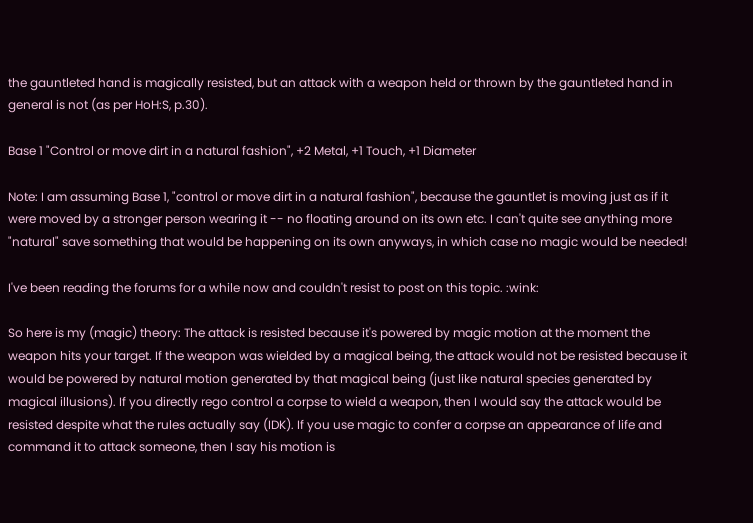the gauntleted hand is magically resisted, but an attack with a weapon held or thrown by the gauntleted hand in general is not (as per HoH:S, p.30).

Base 1 "Control or move dirt in a natural fashion", +2 Metal, +1 Touch, +1 Diameter

Note: I am assuming Base 1, "control or move dirt in a natural fashion", because the gauntlet is moving just as if it were moved by a stronger person wearing it -- no floating around on its own etc. I can't quite see anything more "natural" save something that would be happening on its own anyways, in which case no magic would be needed!

I've been reading the forums for a while now and couldn't resist to post on this topic. :wink:

So here is my (magic) theory: The attack is resisted because it's powered by magic motion at the moment the weapon hits your target. If the weapon was wielded by a magical being, the attack would not be resisted because it would be powered by natural motion generated by that magical being (just like natural species generated by magical illusions). If you directly rego control a corpse to wield a weapon, then I would say the attack would be resisted despite what the rules actually say (IDK). If you use magic to confer a corpse an appearance of life and command it to attack someone, then I say his motion is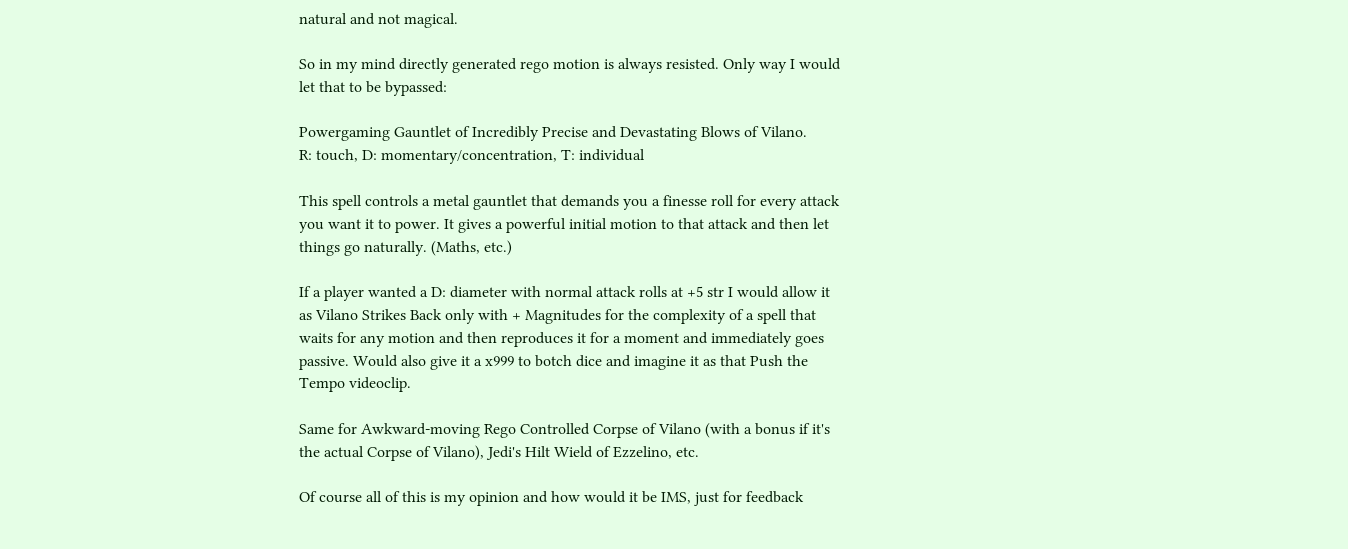natural and not magical.

So in my mind directly generated rego motion is always resisted. Only way I would let that to be bypassed:

Powergaming Gauntlet of Incredibly Precise and Devastating Blows of Vilano.
R: touch, D: momentary/concentration, T: individual

This spell controls a metal gauntlet that demands you a finesse roll for every attack you want it to power. It gives a powerful initial motion to that attack and then let things go naturally. (Maths, etc.)

If a player wanted a D: diameter with normal attack rolls at +5 str I would allow it as Vilano Strikes Back only with + Magnitudes for the complexity of a spell that waits for any motion and then reproduces it for a moment and immediately goes passive. Would also give it a x999 to botch dice and imagine it as that Push the Tempo videoclip.

Same for Awkward-moving Rego Controlled Corpse of Vilano (with a bonus if it's the actual Corpse of Vilano), Jedi's Hilt Wield of Ezzelino, etc.

Of course all of this is my opinion and how would it be IMS, just for feedback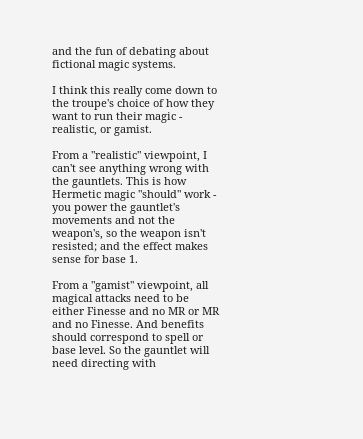and the fun of debating about fictional magic systems.

I think this really come down to the troupe's choice of how they want to run their magic - realistic, or gamist.

From a "realistic" viewpoint, I can't see anything wrong with the gauntlets. This is how Hermetic magic "should" work - you power the gauntlet's movements and not the weapon's, so the weapon isn't resisted; and the effect makes sense for base 1.

From a "gamist" viewpoint, all magical attacks need to be either Finesse and no MR or MR and no Finesse. And benefits should correspond to spell or base level. So the gauntlet will need directing with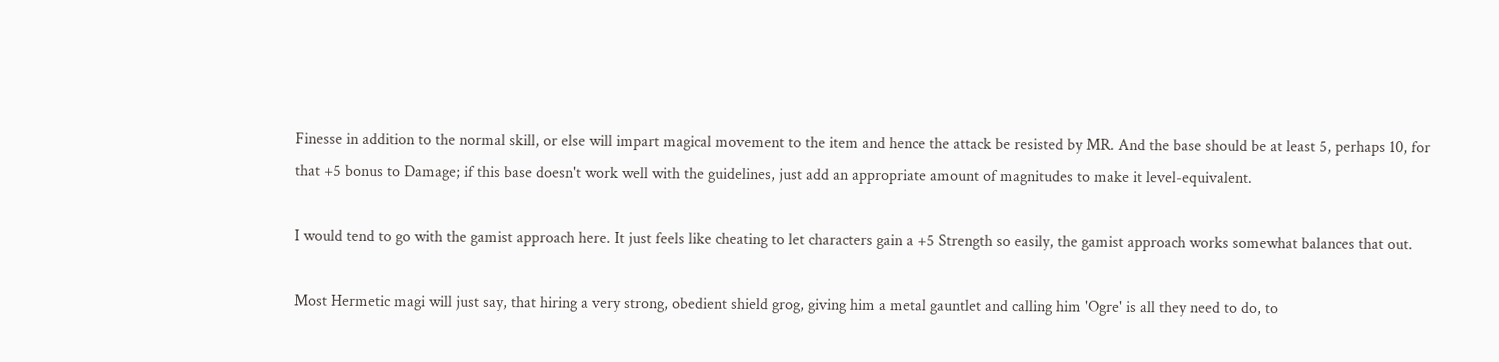Finesse in addition to the normal skill, or else will impart magical movement to the item and hence the attack be resisted by MR. And the base should be at least 5, perhaps 10, for that +5 bonus to Damage; if this base doesn't work well with the guidelines, just add an appropriate amount of magnitudes to make it level-equivalent.

I would tend to go with the gamist approach here. It just feels like cheating to let characters gain a +5 Strength so easily, the gamist approach works somewhat balances that out.

Most Hermetic magi will just say, that hiring a very strong, obedient shield grog, giving him a metal gauntlet and calling him 'Ogre' is all they need to do, to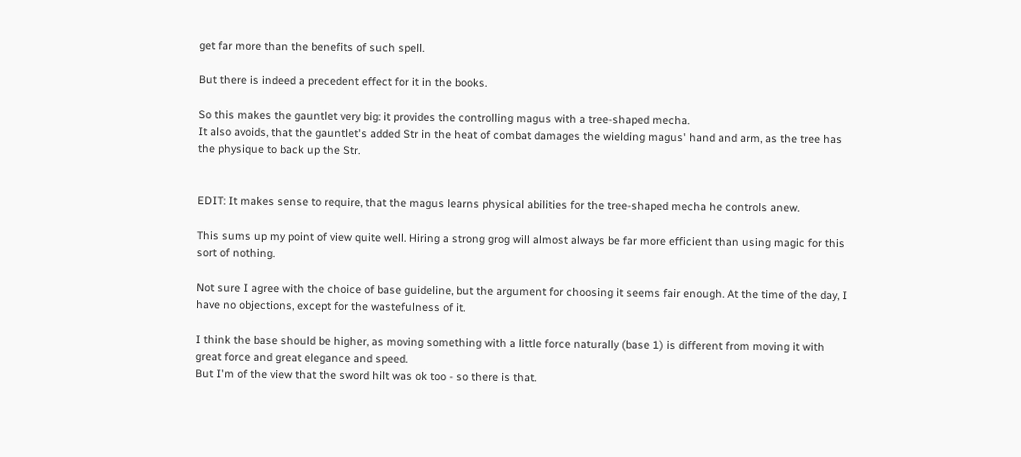get far more than the benefits of such spell.

But there is indeed a precedent effect for it in the books.

So this makes the gauntlet very big: it provides the controlling magus with a tree-shaped mecha.
It also avoids, that the gauntlet's added Str in the heat of combat damages the wielding magus' hand and arm, as the tree has the physique to back up the Str.


EDIT: It makes sense to require, that the magus learns physical abilities for the tree-shaped mecha he controls anew.

This sums up my point of view quite well. Hiring a strong grog will almost always be far more efficient than using magic for this sort of nothing.

Not sure I agree with the choice of base guideline, but the argument for choosing it seems fair enough. At the time of the day, I have no objections, except for the wastefulness of it.

I think the base should be higher, as moving something with a little force naturally (base 1) is different from moving it with great force and great elegance and speed.
But I'm of the view that the sword hilt was ok too - so there is that.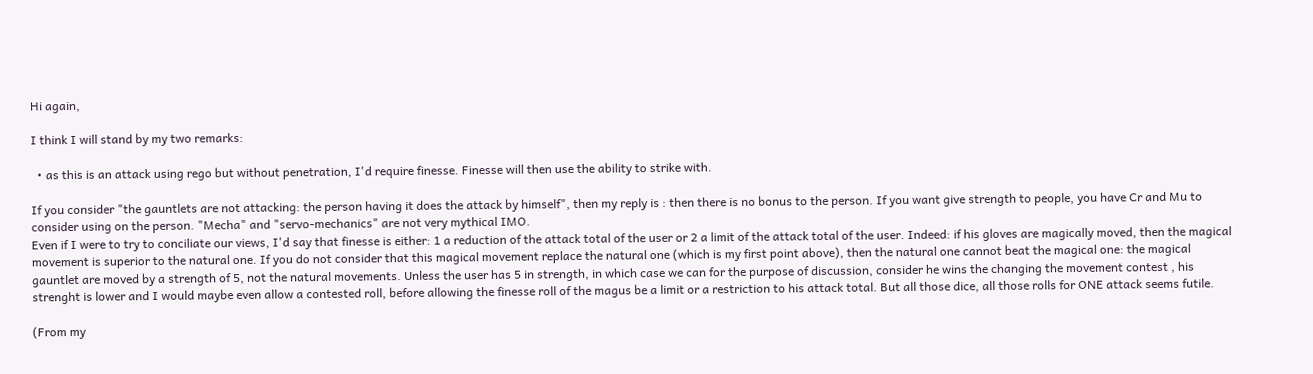Hi again,

I think I will stand by my two remarks:

  • as this is an attack using rego but without penetration, I'd require finesse. Finesse will then use the ability to strike with.

If you consider "the gauntlets are not attacking: the person having it does the attack by himself", then my reply is : then there is no bonus to the person. If you want give strength to people, you have Cr and Mu to consider using on the person. "Mecha" and "servo-mechanics" are not very mythical IMO.
Even if I were to try to conciliate our views, I'd say that finesse is either: 1 a reduction of the attack total of the user or 2 a limit of the attack total of the user. Indeed: if his gloves are magically moved, then the magical movement is superior to the natural one. If you do not consider that this magical movement replace the natural one (which is my first point above), then the natural one cannot beat the magical one: the magical gauntlet are moved by a strength of 5, not the natural movements. Unless the user has 5 in strength, in which case we can for the purpose of discussion, consider he wins the changing the movement contest , his strenght is lower and I would maybe even allow a contested roll, before allowing the finesse roll of the magus be a limit or a restriction to his attack total. But all those dice, all those rolls for ONE attack seems futile.

(From my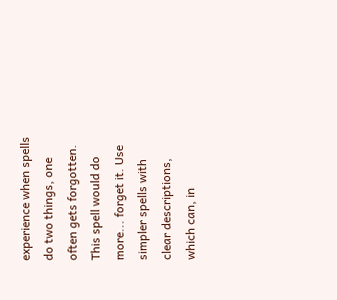experience when spells do two things, one often gets forgotten. This spell would do more... forget it. Use simpler spells with clear descriptions, which can, in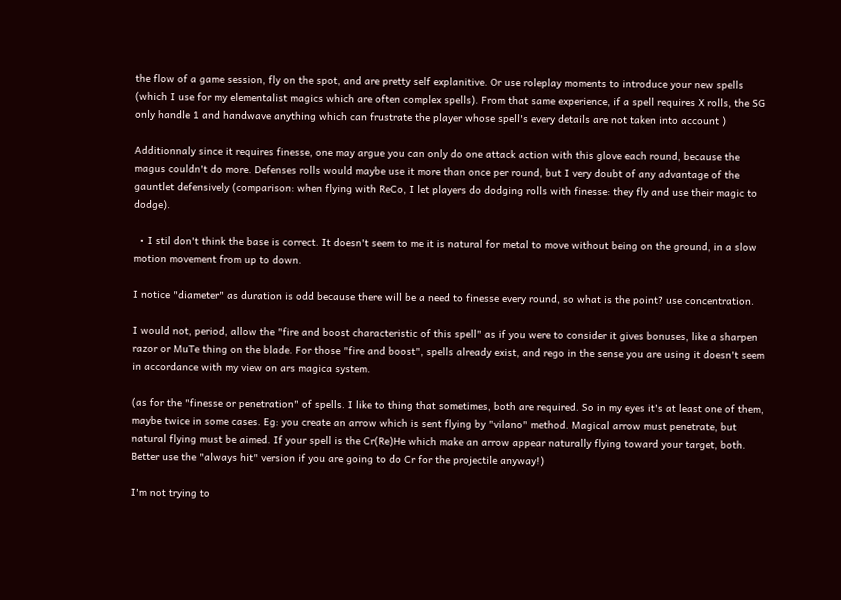the flow of a game session, fly on the spot, and are pretty self explanitive. Or use roleplay moments to introduce your new spells (which I use for my elementalist magics which are often complex spells). From that same experience, if a spell requires X rolls, the SG only handle 1 and handwave anything which can frustrate the player whose spell's every details are not taken into account )

Additionnaly since it requires finesse, one may argue you can only do one attack action with this glove each round, because the magus couldn't do more. Defenses rolls would maybe use it more than once per round, but I very doubt of any advantage of the gauntlet defensively (comparison: when flying with ReCo, I let players do dodging rolls with finesse: they fly and use their magic to dodge).

  • I stil don't think the base is correct. It doesn't seem to me it is natural for metal to move without being on the ground, in a slow motion movement from up to down.

I notice "diameter" as duration is odd because there will be a need to finesse every round, so what is the point? use concentration.

I would not, period, allow the "fire and boost characteristic of this spell" as if you were to consider it gives bonuses, like a sharpen razor or MuTe thing on the blade. For those "fire and boost", spells already exist, and rego in the sense you are using it doesn't seem in accordance with my view on ars magica system.

(as for the "finesse or penetration" of spells. I like to thing that sometimes, both are required. So in my eyes it's at least one of them, maybe twice in some cases. Eg: you create an arrow which is sent flying by "vilano" method. Magical arrow must penetrate, but natural flying must be aimed. If your spell is the Cr(Re)He which make an arrow appear naturally flying toward your target, both. Better use the "always hit" version if you are going to do Cr for the projectile anyway!)

I'm not trying to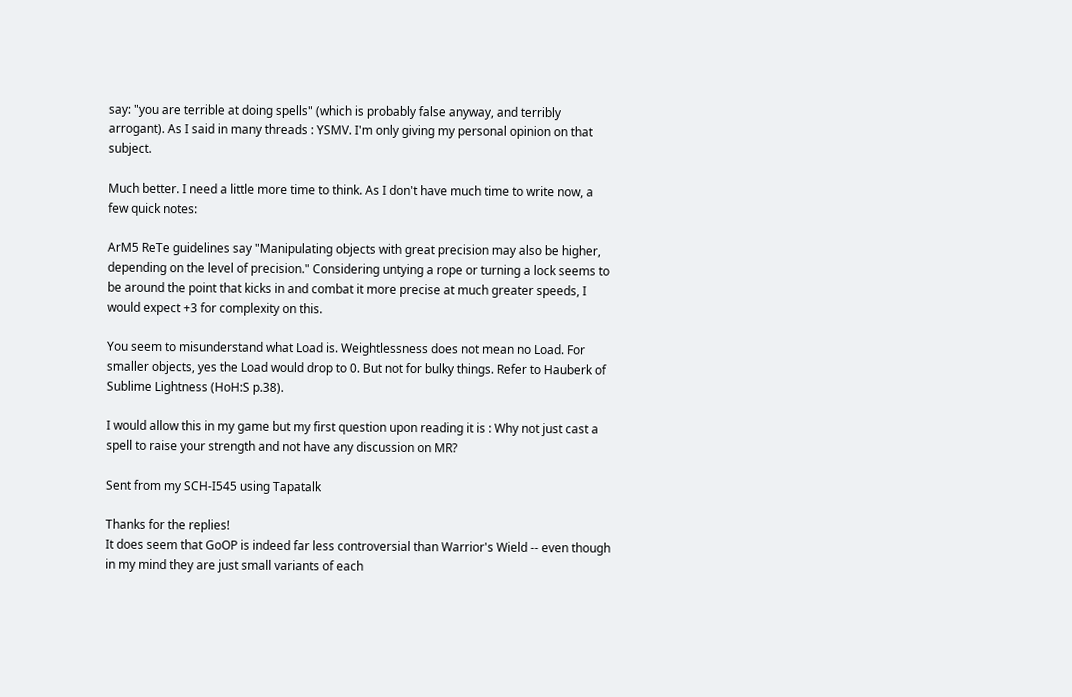say: "you are terrible at doing spells" (which is probably false anyway, and terribly arrogant). As I said in many threads : YSMV. I'm only giving my personal opinion on that subject.

Much better. I need a little more time to think. As I don't have much time to write now, a few quick notes:

ArM5 ReTe guidelines say "Manipulating objects with great precision may also be higher, depending on the level of precision." Considering untying a rope or turning a lock seems to be around the point that kicks in and combat it more precise at much greater speeds, I would expect +3 for complexity on this.

You seem to misunderstand what Load is. Weightlessness does not mean no Load. For smaller objects, yes the Load would drop to 0. But not for bulky things. Refer to Hauberk of Sublime Lightness (HoH:S p.38).

I would allow this in my game but my first question upon reading it is : Why not just cast a spell to raise your strength and not have any discussion on MR?

Sent from my SCH-I545 using Tapatalk

Thanks for the replies!
It does seem that GoOP is indeed far less controversial than Warrior's Wield -- even though in my mind they are just small variants of each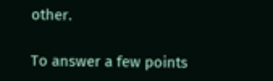other.

To answer a few points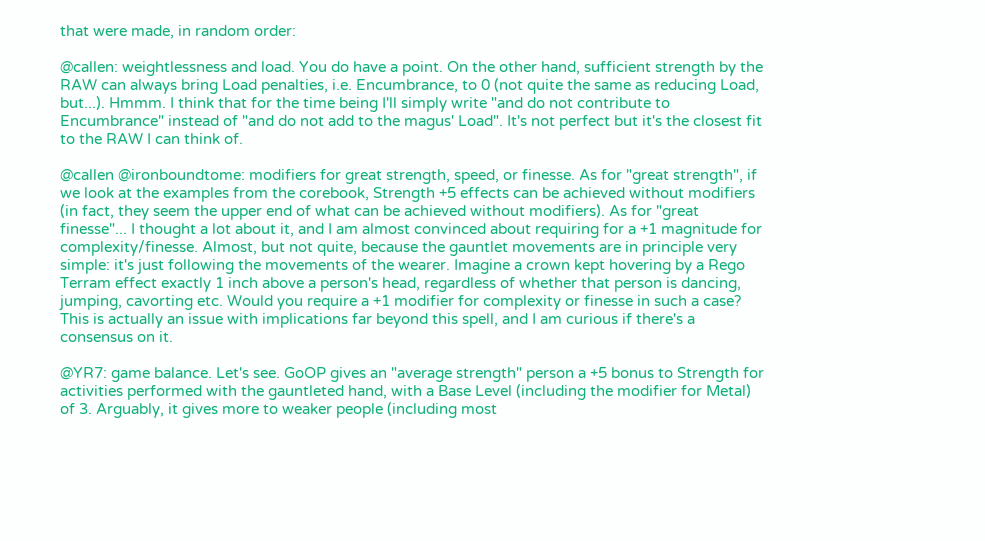that were made, in random order:

@callen: weightlessness and load. You do have a point. On the other hand, sufficient strength by the RAW can always bring Load penalties, i.e. Encumbrance, to 0 (not quite the same as reducing Load, but...). Hmmm. I think that for the time being I'll simply write "and do not contribute to Encumbrance" instead of "and do not add to the magus' Load". It's not perfect but it's the closest fit to the RAW I can think of.

@callen @ironboundtome: modifiers for great strength, speed, or finesse. As for "great strength", if we look at the examples from the corebook, Strength +5 effects can be achieved without modifiers (in fact, they seem the upper end of what can be achieved without modifiers). As for "great finesse"... I thought a lot about it, and I am almost convinced about requiring for a +1 magnitude for complexity/finesse. Almost, but not quite, because the gauntlet movements are in principle very simple: it's just following the movements of the wearer. Imagine a crown kept hovering by a Rego Terram effect exactly 1 inch above a person's head, regardless of whether that person is dancing, jumping, cavorting etc. Would you require a +1 modifier for complexity or finesse in such a case? This is actually an issue with implications far beyond this spell, and I am curious if there's a consensus on it.

@YR7: game balance. Let's see. GoOP gives an "average strength" person a +5 bonus to Strength for activities performed with the gauntleted hand, with a Base Level (including the modifier for Metal) of 3. Arguably, it gives more to weaker people (including most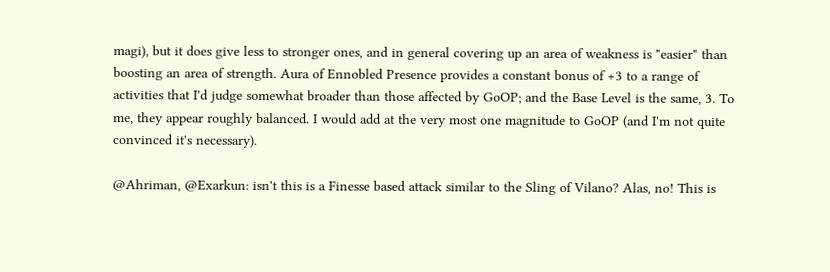magi), but it does give less to stronger ones, and in general covering up an area of weakness is "easier" than boosting an area of strength. Aura of Ennobled Presence provides a constant bonus of +3 to a range of activities that I'd judge somewhat broader than those affected by GoOP; and the Base Level is the same, 3. To me, they appear roughly balanced. I would add at the very most one magnitude to GoOP (and I'm not quite convinced it's necessary).

@Ahriman, @Exarkun: isn't this is a Finesse based attack similar to the Sling of Vilano? Alas, no! This is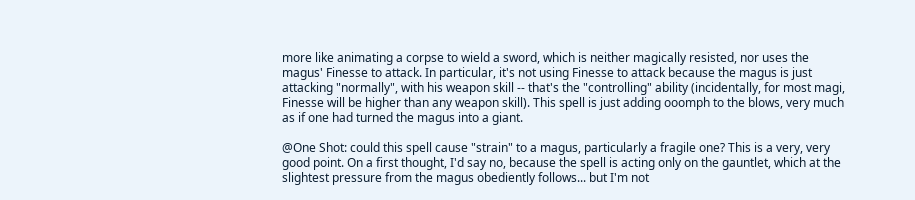more like animating a corpse to wield a sword, which is neither magically resisted, nor uses the magus' Finesse to attack. In particular, it's not using Finesse to attack because the magus is just attacking "normally", with his weapon skill -- that's the "controlling" ability (incidentally, for most magi, Finesse will be higher than any weapon skill). This spell is just adding ooomph to the blows, very much as if one had turned the magus into a giant.

@One Shot: could this spell cause "strain" to a magus, particularly a fragile one? This is a very, very good point. On a first thought, I'd say no, because the spell is acting only on the gauntlet, which at the slightest pressure from the magus obediently follows... but I'm not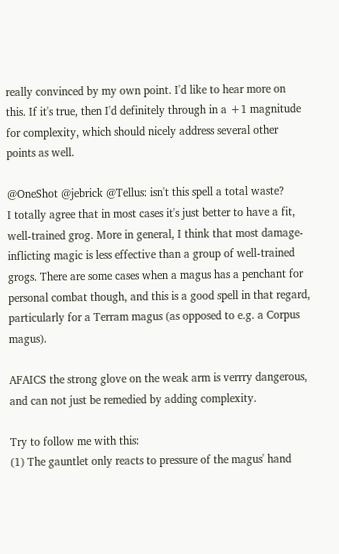really convinced by my own point. I'd like to hear more on this. If it's true, then I'd definitely through in a +1 magnitude for complexity, which should nicely address several other points as well.

@OneShot @jebrick @Tellus: isn't this spell a total waste?
I totally agree that in most cases it's just better to have a fit, well-trained grog. More in general, I think that most damage-inflicting magic is less effective than a group of well-trained grogs. There are some cases when a magus has a penchant for personal combat though, and this is a good spell in that regard, particularly for a Terram magus (as opposed to e.g. a Corpus magus).

AFAICS the strong glove on the weak arm is verrry dangerous, and can not just be remedied by adding complexity.

Try to follow me with this:
(1) The gauntlet only reacts to pressure of the magus' hand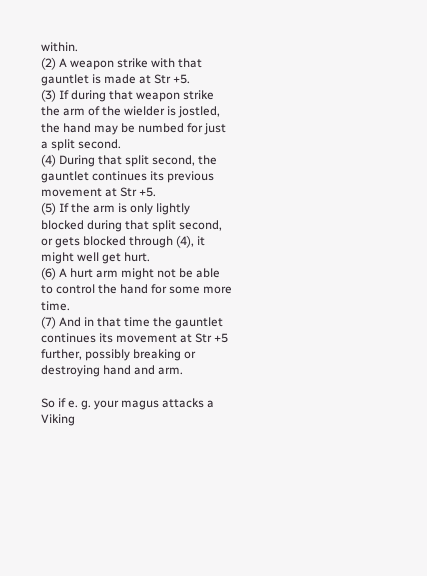within.
(2) A weapon strike with that gauntlet is made at Str +5.
(3) If during that weapon strike the arm of the wielder is jostled, the hand may be numbed for just a split second.
(4) During that split second, the gauntlet continues its previous movement at Str +5.
(5) If the arm is only lightly blocked during that split second, or gets blocked through (4), it might well get hurt.
(6) A hurt arm might not be able to control the hand for some more time.
(7) And in that time the gauntlet continues its movement at Str +5 further, possibly breaking or destroying hand and arm.

So if e. g. your magus attacks a Viking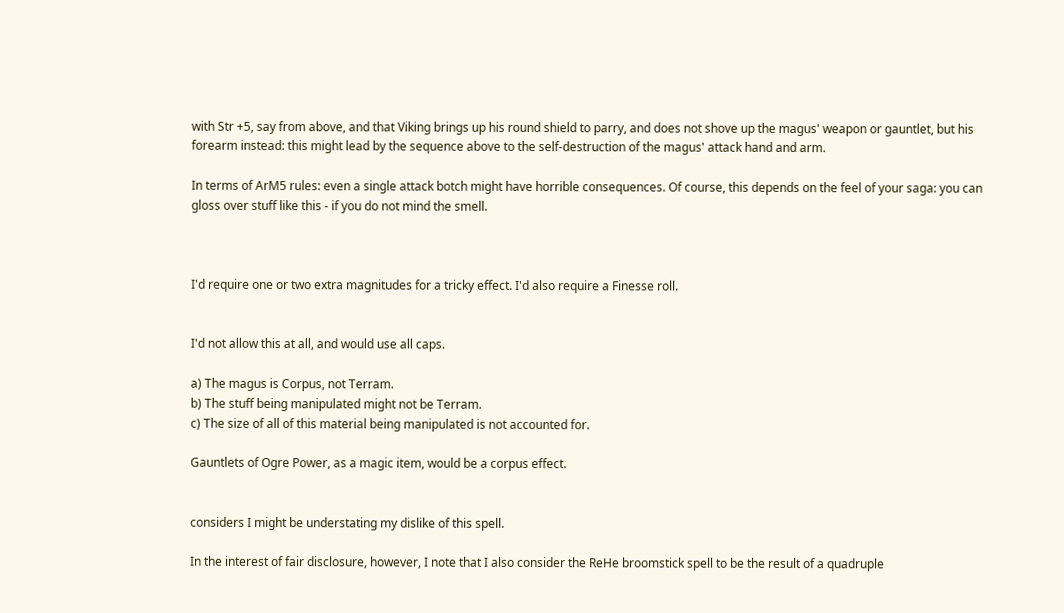with Str +5, say from above, and that Viking brings up his round shield to parry, and does not shove up the magus' weapon or gauntlet, but his forearm instead: this might lead by the sequence above to the self-destruction of the magus' attack hand and arm.

In terms of ArM5 rules: even a single attack botch might have horrible consequences. Of course, this depends on the feel of your saga: you can gloss over stuff like this - if you do not mind the smell.



I'd require one or two extra magnitudes for a tricky effect. I'd also require a Finesse roll.


I'd not allow this at all, and would use all caps.

a) The magus is Corpus, not Terram.
b) The stuff being manipulated might not be Terram.
c) The size of all of this material being manipulated is not accounted for.

Gauntlets of Ogre Power, as a magic item, would be a corpus effect.


considers I might be understating my dislike of this spell.

In the interest of fair disclosure, however, I note that I also consider the ReHe broomstick spell to be the result of a quadruple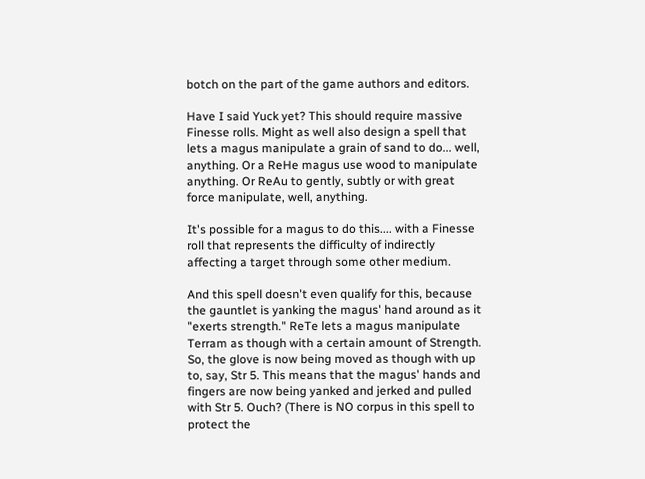botch on the part of the game authors and editors.

Have I said Yuck yet? This should require massive Finesse rolls. Might as well also design a spell that lets a magus manipulate a grain of sand to do... well, anything. Or a ReHe magus use wood to manipulate anything. Or ReAu to gently, subtly or with great force manipulate, well, anything.

It's possible for a magus to do this.... with a Finesse roll that represents the difficulty of indirectly affecting a target through some other medium.

And this spell doesn't even qualify for this, because the gauntlet is yanking the magus' hand around as it "exerts strength." ReTe lets a magus manipulate Terram as though with a certain amount of Strength. So, the glove is now being moved as though with up to, say, Str 5. This means that the magus' hands and fingers are now being yanked and jerked and pulled with Str 5. Ouch? (There is NO corpus in this spell to protect the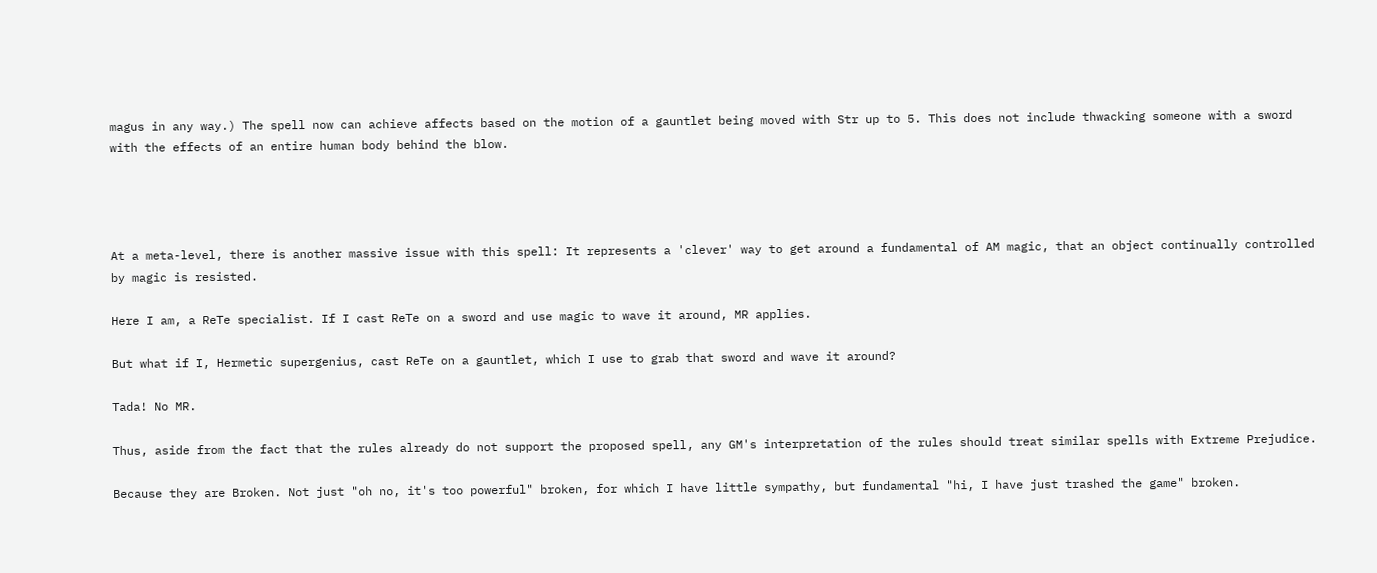magus in any way.) The spell now can achieve affects based on the motion of a gauntlet being moved with Str up to 5. This does not include thwacking someone with a sword with the effects of an entire human body behind the blow.




At a meta-level, there is another massive issue with this spell: It represents a 'clever' way to get around a fundamental of AM magic, that an object continually controlled by magic is resisted.

Here I am, a ReTe specialist. If I cast ReTe on a sword and use magic to wave it around, MR applies.

But what if I, Hermetic supergenius, cast ReTe on a gauntlet, which I use to grab that sword and wave it around?

Tada! No MR.

Thus, aside from the fact that the rules already do not support the proposed spell, any GM's interpretation of the rules should treat similar spells with Extreme Prejudice.

Because they are Broken. Not just "oh no, it's too powerful" broken, for which I have little sympathy, but fundamental "hi, I have just trashed the game" broken.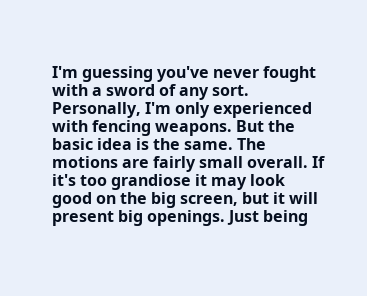I'm guessing you've never fought with a sword of any sort. Personally, I'm only experienced with fencing weapons. But the basic idea is the same. The motions are fairly small overall. If it's too grandiose it may look good on the big screen, but it will present big openings. Just being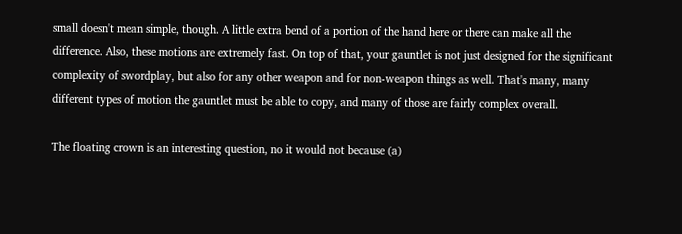small doesn't mean simple, though. A little extra bend of a portion of the hand here or there can make all the difference. Also, these motions are extremely fast. On top of that, your gauntlet is not just designed for the significant complexity of swordplay, but also for any other weapon and for non-weapon things as well. That's many, many different types of motion the gauntlet must be able to copy, and many of those are fairly complex overall.

The floating crown is an interesting question, no it would not because (a)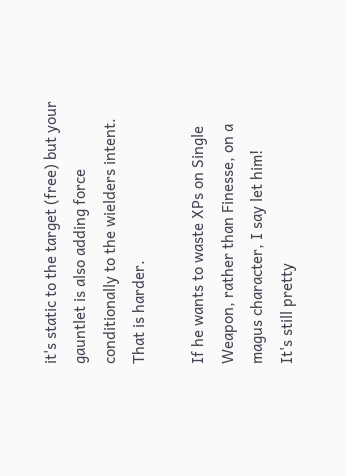it's static to the target (free) but your gauntlet is also adding force conditionally to the wielders intent. That is harder.

If he wants to waste XPs on Single Weapon, rather than Finesse, on a magus character, I say let him!
It's still pretty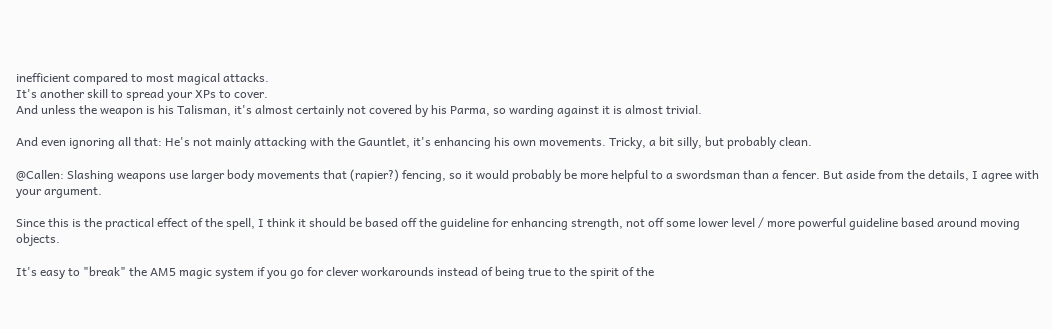inefficient compared to most magical attacks.
It's another skill to spread your XPs to cover.
And unless the weapon is his Talisman, it's almost certainly not covered by his Parma, so warding against it is almost trivial.

And even ignoring all that: He's not mainly attacking with the Gauntlet, it's enhancing his own movements. Tricky, a bit silly, but probably clean.

@Callen: Slashing weapons use larger body movements that (rapier?) fencing, so it would probably be more helpful to a swordsman than a fencer. But aside from the details, I agree with your argument.

Since this is the practical effect of the spell, I think it should be based off the guideline for enhancing strength, not off some lower level / more powerful guideline based around moving objects.

It's easy to "break" the AM5 magic system if you go for clever workarounds instead of being true to the spirit of the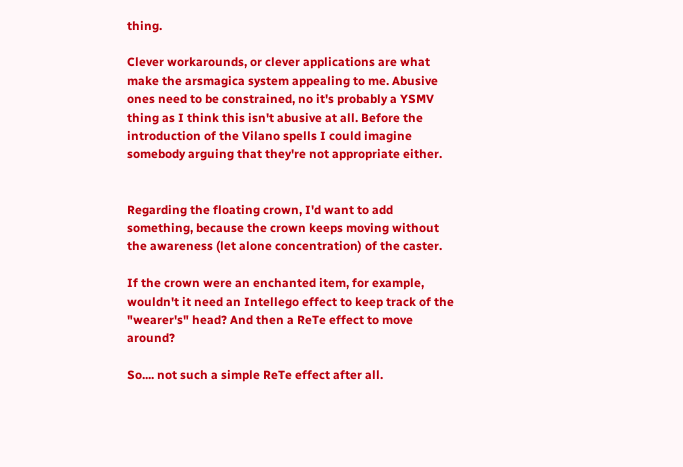thing.

Clever workarounds, or clever applications are what make the arsmagica system appealing to me. Abusive ones need to be constrained, no it's probably a YSMV thing as I think this isn't abusive at all. Before the introduction of the Vilano spells I could imagine somebody arguing that they're not appropriate either.


Regarding the floating crown, I'd want to add something, because the crown keeps moving without the awareness (let alone concentration) of the caster.

If the crown were an enchanted item, for example, wouldn't it need an Intellego effect to keep track of the "wearer's" head? And then a ReTe effect to move around?

So.... not such a simple ReTe effect after all.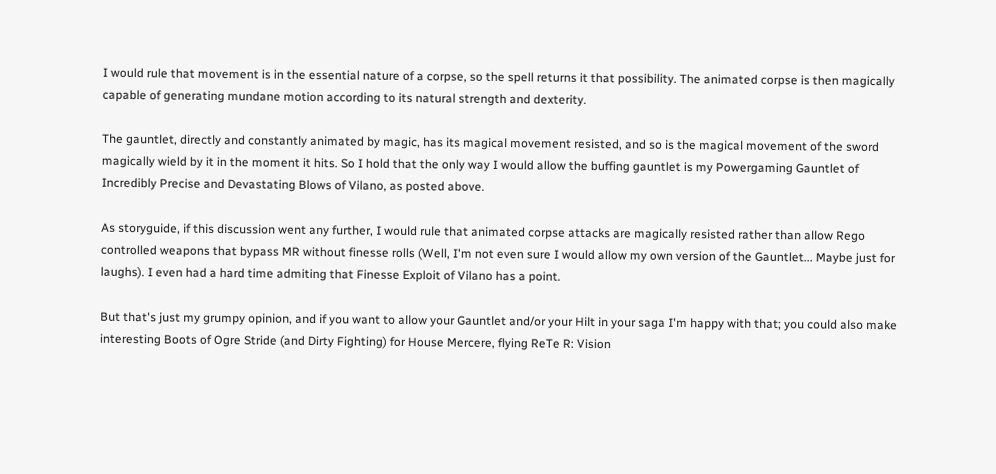I would rule that movement is in the essential nature of a corpse, so the spell returns it that possibility. The animated corpse is then magically capable of generating mundane motion according to its natural strength and dexterity.

The gauntlet, directly and constantly animated by magic, has its magical movement resisted, and so is the magical movement of the sword magically wield by it in the moment it hits. So I hold that the only way I would allow the buffing gauntlet is my Powergaming Gauntlet of Incredibly Precise and Devastating Blows of Vilano, as posted above.

As storyguide, if this discussion went any further, I would rule that animated corpse attacks are magically resisted rather than allow Rego controlled weapons that bypass MR without finesse rolls (Well, I'm not even sure I would allow my own version of the Gauntlet... Maybe just for laughs). I even had a hard time admiting that Finesse Exploit of Vilano has a point.

But that's just my grumpy opinion, and if you want to allow your Gauntlet and/or your Hilt in your saga I'm happy with that; you could also make interesting Boots of Ogre Stride (and Dirty Fighting) for House Mercere, flying ReTe R: Vision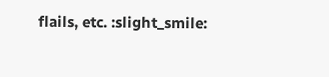flails, etc. :slight_smile: